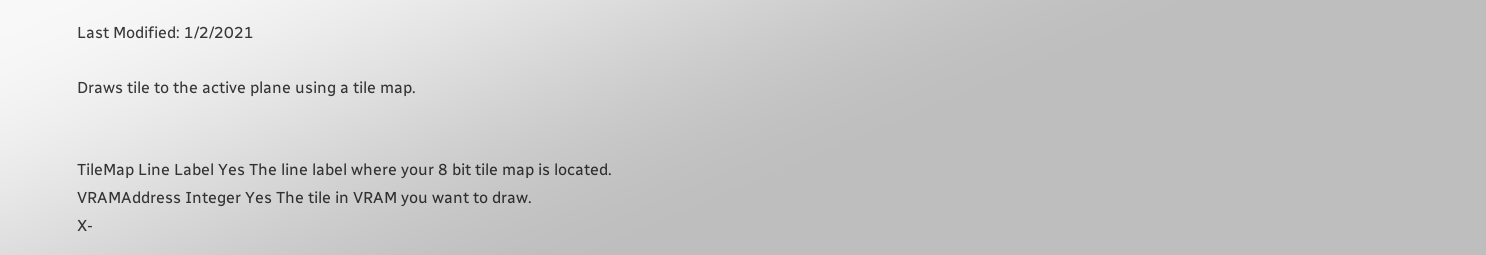Last Modified: 1/2/2021

Draws tile to the active plane using a tile map.


TileMap Line Label Yes The line label where your 8 bit tile map is located.
VRAMAddress Integer Yes The tile in VRAM you want to draw.
X-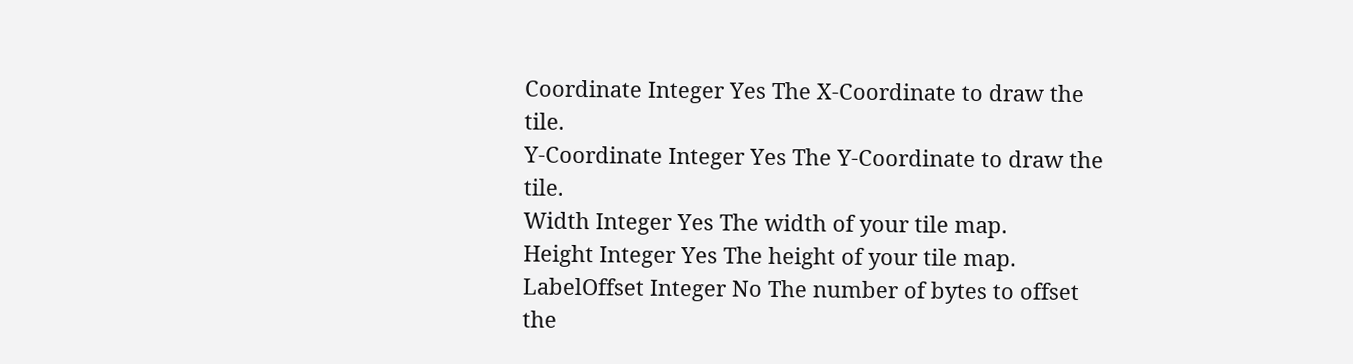Coordinate Integer Yes The X-Coordinate to draw the tile.
Y-Coordinate Integer Yes The Y-Coordinate to draw the tile.
Width Integer Yes The width of your tile map.
Height Integer Yes The height of your tile map.
LabelOffset Integer No The number of bytes to offset the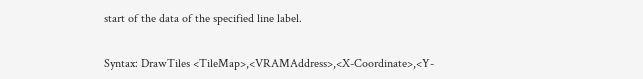start of the data of the specified line label.


Syntax: DrawTiles <TileMap>,<VRAMAddress>,<X-Coordinate>,<Y-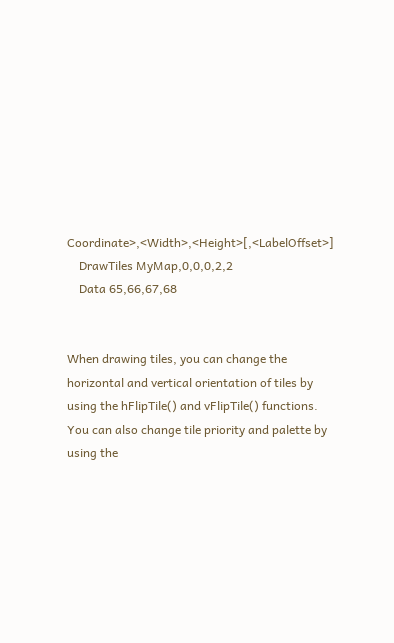Coordinate>,<Width>,<Height>[,<LabelOffset>]
    DrawTiles MyMap,0,0,0,2,2
    Data 65,66,67,68


When drawing tiles, you can change the horizontal and vertical orientation of tiles by using the hFlipTile() and vFlipTile() functions. You can also change tile priority and palette by using the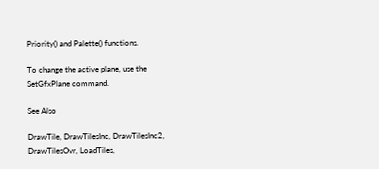Priority() and Palette() functions.

To change the active plane, use the SetGfxPlane command.

See Also

DrawTile, DrawTilesInc, DrawTilesInc2, DrawTilesOvr, LoadTiles,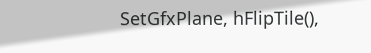SetGfxPlane, hFlipTile(),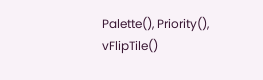Palette(), Priority(), vFlipTile()